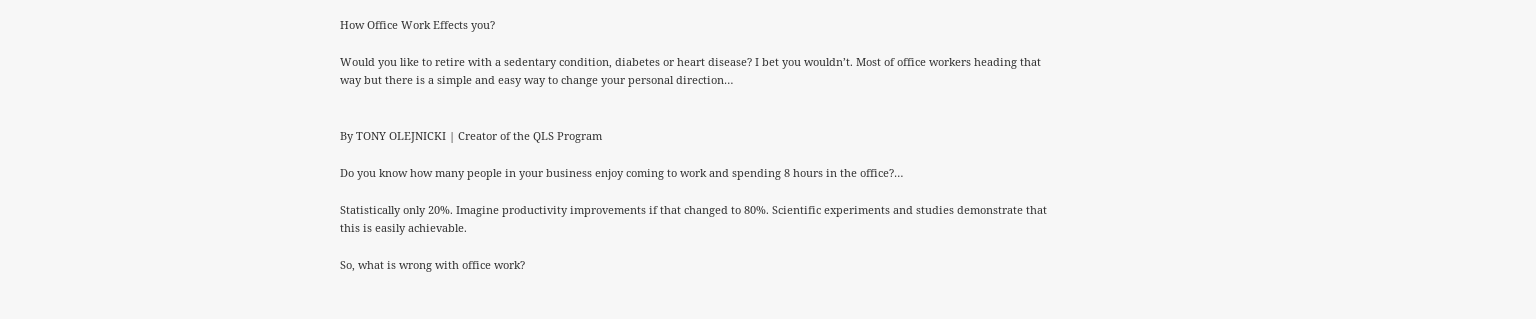How Office Work Effects you?

Would you like to retire with a sedentary condition, diabetes or heart disease? I bet you wouldn’t. Most of office workers heading that way but there is a simple and easy way to change your personal direction…


By TONY OLEJNICKI | Creator of the QLS Program

Do you know how many people in your business enjoy coming to work and spending 8 hours in the office?…

Statistically only 20%. Imagine productivity improvements if that changed to 80%. Scientific experiments and studies demonstrate that this is easily achievable.

So, what is wrong with office work?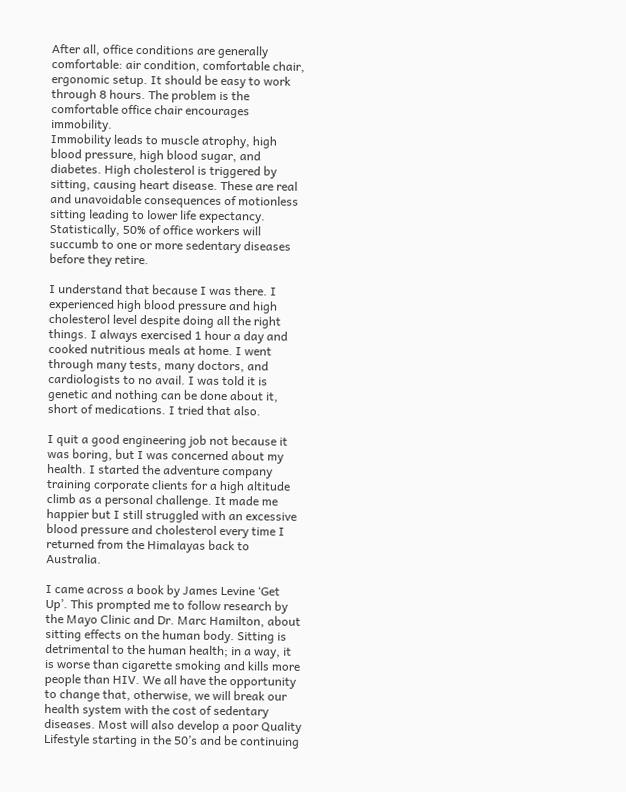After all, office conditions are generally comfortable: air condition, comfortable chair, ergonomic setup. It should be easy to work through 8 hours. The problem is the comfortable office chair encourages immobility.
Immobility leads to muscle atrophy, high blood pressure, high blood sugar, and diabetes. High cholesterol is triggered by sitting, causing heart disease. These are real and unavoidable consequences of motionless sitting leading to lower life expectancy. Statistically, 50% of office workers will succumb to one or more sedentary diseases before they retire.

I understand that because I was there. I experienced high blood pressure and high cholesterol level despite doing all the right things. I always exercised 1 hour a day and cooked nutritious meals at home. I went through many tests, many doctors, and cardiologists to no avail. I was told it is genetic and nothing can be done about it, short of medications. I tried that also.

I quit a good engineering job not because it was boring, but I was concerned about my health. I started the adventure company training corporate clients for a high altitude climb as a personal challenge. It made me happier but I still struggled with an excessive blood pressure and cholesterol every time I returned from the Himalayas back to Australia.

I came across a book by James Levine ‘Get Up’. This prompted me to follow research by the Mayo Clinic and Dr. Marc Hamilton, about sitting effects on the human body. Sitting is detrimental to the human health; in a way, it is worse than cigarette smoking and kills more people than HIV. We all have the opportunity to change that, otherwise, we will break our health system with the cost of sedentary diseases. Most will also develop a poor Quality Lifestyle starting in the 50’s and be continuing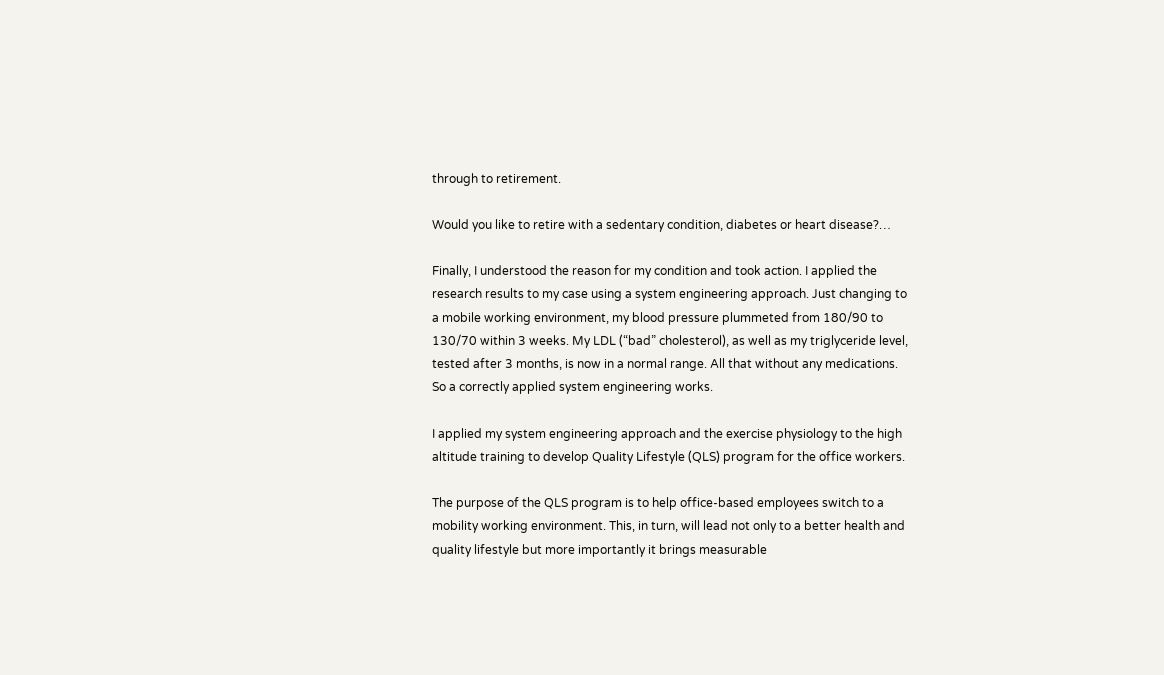through to retirement.

Would you like to retire with a sedentary condition, diabetes or heart disease?…

Finally, I understood the reason for my condition and took action. I applied the research results to my case using a system engineering approach. Just changing to a mobile working environment, my blood pressure plummeted from 180/90 to 130/70 within 3 weeks. My LDL (“bad” cholesterol), as well as my triglyceride level, tested after 3 months, is now in a normal range. All that without any medications. So a correctly applied system engineering works.

I applied my system engineering approach and the exercise physiology to the high altitude training to develop Quality Lifestyle (QLS) program for the office workers.

The purpose of the QLS program is to help office-based employees switch to a mobility working environment. This, in turn, will lead not only to a better health and quality lifestyle but more importantly it brings measurable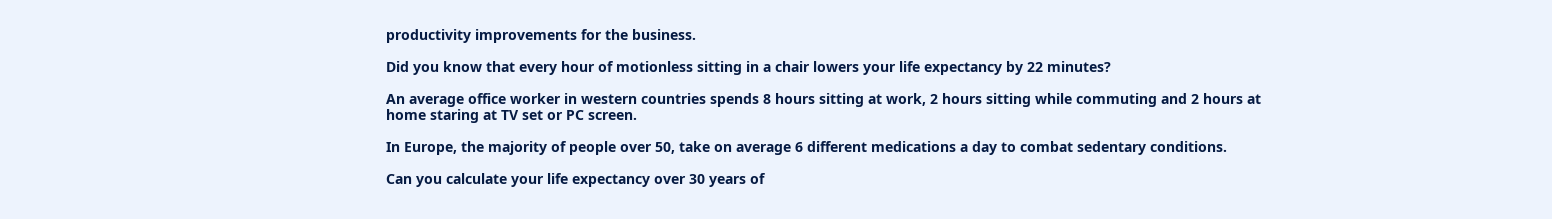productivity improvements for the business.

Did you know that every hour of motionless sitting in a chair lowers your life expectancy by 22 minutes?

An average office worker in western countries spends 8 hours sitting at work, 2 hours sitting while commuting and 2 hours at home staring at TV set or PC screen.

In Europe, the majority of people over 50, take on average 6 different medications a day to combat sedentary conditions.

Can you calculate your life expectancy over 30 years of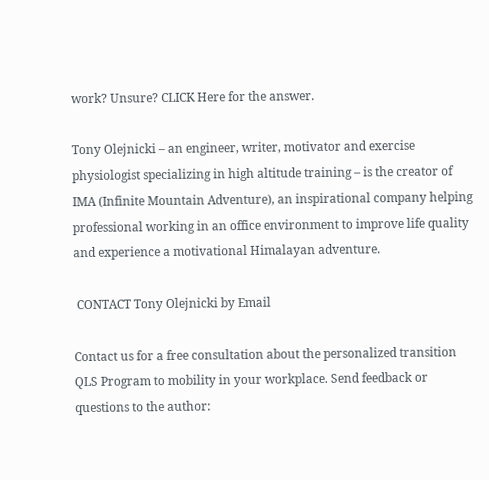work? Unsure? CLICK Here for the answer.

Tony Olejnicki – an engineer, writer, motivator and exercise physiologist specializing in high altitude training – is the creator of IMA (Infinite Mountain Adventure), an inspirational company helping professional working in an office environment to improve life quality and experience a motivational Himalayan adventure.

 CONTACT Tony Olejnicki by Email

Contact us for a free consultation about the personalized transition QLS Program to mobility in your workplace. Send feedback or questions to the author: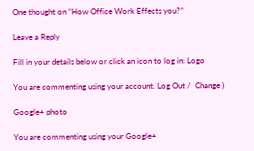One thought on “How Office Work Effects you?”

Leave a Reply

Fill in your details below or click an icon to log in: Logo

You are commenting using your account. Log Out /  Change )

Google+ photo

You are commenting using your Google+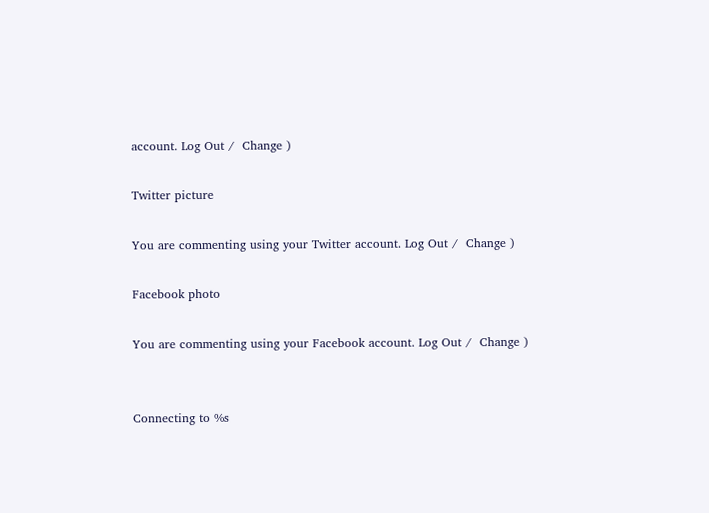account. Log Out /  Change )

Twitter picture

You are commenting using your Twitter account. Log Out /  Change )

Facebook photo

You are commenting using your Facebook account. Log Out /  Change )


Connecting to %s